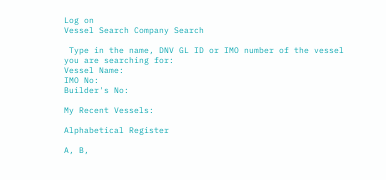Log on
Vessel Search Company Search

 Type in the name, DNV GL ID or IMO number of the vessel you are searching for:
Vessel Name:
IMO No:
Builder's No:

My Recent Vessels:

Alphabetical Register

A, B,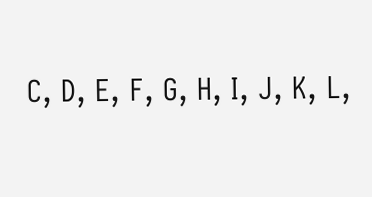C, D, E, F, G, H, I, J, K, L,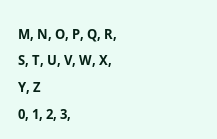M, N, O, P, Q, R, S, T, U, V, W, X, Y, Z
0, 1, 2, 3,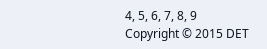4, 5, 6, 7, 8, 9
Copyright © 2015 DET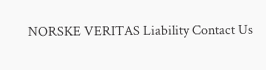NORSKE VERITAS Liability Contact Us